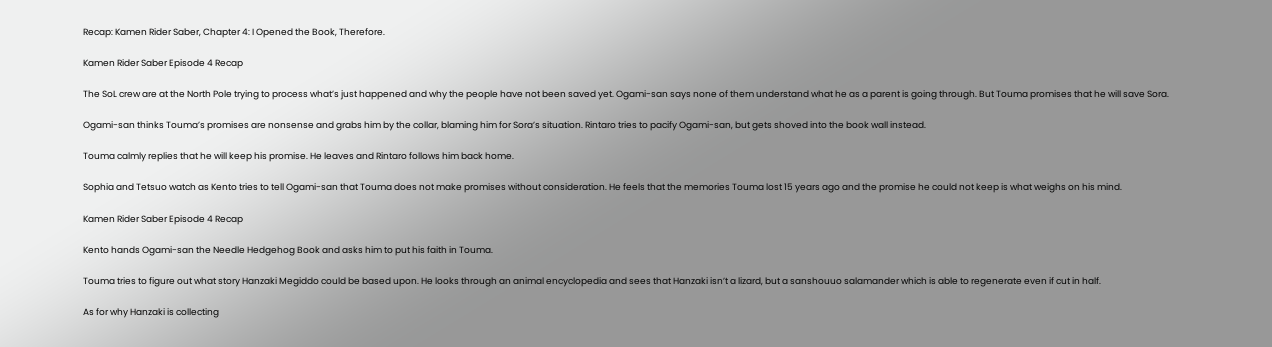Recap: Kamen Rider Saber, Chapter 4: I Opened the Book, Therefore.

Kamen Rider Saber Episode 4 Recap

The SoL crew are at the North Pole trying to process what’s just happened and why the people have not been saved yet. Ogami-san says none of them understand what he as a parent is going through. But Touma promises that he will save Sora.

Ogami-san thinks Touma’s promises are nonsense and grabs him by the collar, blaming him for Sora’s situation. Rintaro tries to pacify Ogami-san, but gets shoved into the book wall instead.

Touma calmly replies that he will keep his promise. He leaves and Rintaro follows him back home.

Sophia and Tetsuo watch as Kento tries to tell Ogami-san that Touma does not make promises without consideration. He feels that the memories Touma lost 15 years ago and the promise he could not keep is what weighs on his mind.

Kamen Rider Saber Episode 4 Recap

Kento hands Ogami-san the Needle Hedgehog Book and asks him to put his faith in Touma.

Touma tries to figure out what story Hanzaki Megiddo could be based upon. He looks through an animal encyclopedia and sees that Hanzaki isn’t a lizard, but a sanshouuo salamander which is able to regenerate even if cut in half.

As for why Hanzaki is collecting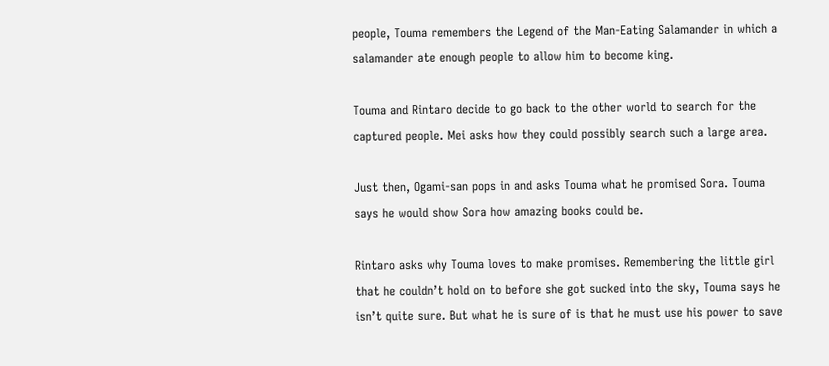people, Touma remembers the Legend of the Man-Eating Salamander in which a salamander ate enough people to allow him to become king.

Touma and Rintaro decide to go back to the other world to search for the captured people. Mei asks how they could possibly search such a large area.

Just then, Ogami-san pops in and asks Touma what he promised Sora. Touma says he would show Sora how amazing books could be.

Rintaro asks why Touma loves to make promises. Remembering the little girl that he couldn’t hold on to before she got sucked into the sky, Touma says he isn’t quite sure. But what he is sure of is that he must use his power to save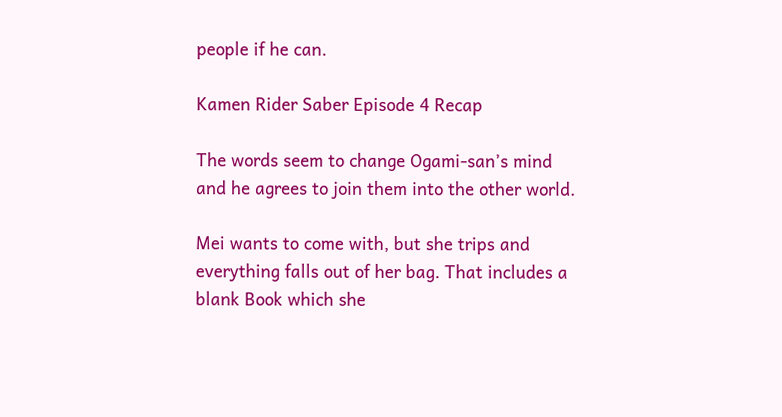people if he can.

Kamen Rider Saber Episode 4 Recap

The words seem to change Ogami-san’s mind and he agrees to join them into the other world.

Mei wants to come with, but she trips and everything falls out of her bag. That includes a blank Book which she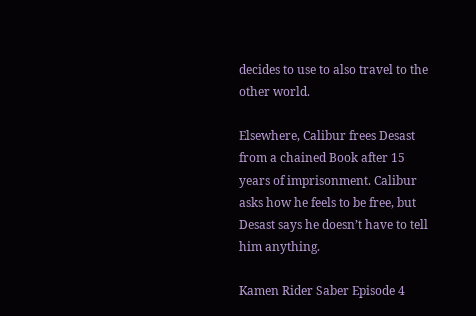decides to use to also travel to the other world.

Elsewhere, Calibur frees Desast from a chained Book after 15 years of imprisonment. Calibur asks how he feels to be free, but Desast says he doesn’t have to tell him anything.

Kamen Rider Saber Episode 4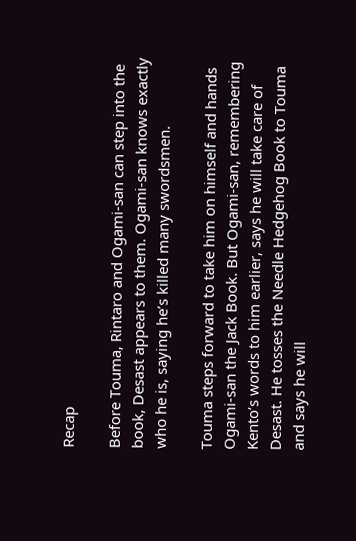Recap

Before Touma, Rintaro and Ogami-san can step into the book, Desast appears to them. Ogami-san knows exactly who he is, saying he’s killed many swordsmen.

Touma steps forward to take him on himself and hands Ogami-san the Jack Book. But Ogami-san, remembering Kento’s words to him earlier, says he will take care of Desast. He tosses the Needle Hedgehog Book to Touma and says he will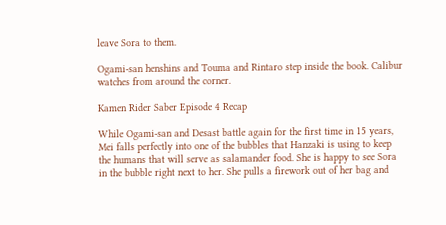leave Sora to them.

Ogami-san henshins and Touma and Rintaro step inside the book. Calibur watches from around the corner.

Kamen Rider Saber Episode 4 Recap

While Ogami-san and Desast battle again for the first time in 15 years, Mei falls perfectly into one of the bubbles that Hanzaki is using to keep the humans that will serve as salamander food. She is happy to see Sora in the bubble right next to her. She pulls a firework out of her bag and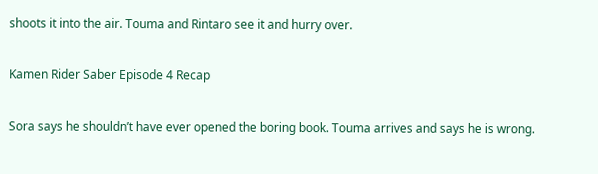shoots it into the air. Touma and Rintaro see it and hurry over.

Kamen Rider Saber Episode 4 Recap

Sora says he shouldn’t have ever opened the boring book. Touma arrives and says he is wrong.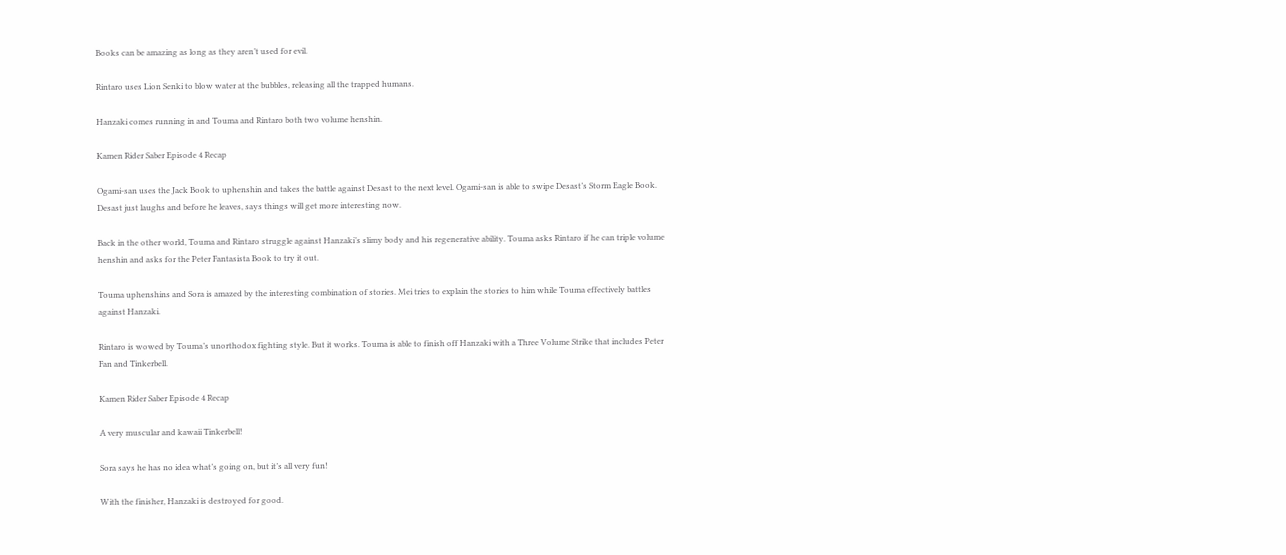Books can be amazing as long as they aren’t used for evil.

Rintaro uses Lion Senki to blow water at the bubbles, releasing all the trapped humans.

Hanzaki comes running in and Touma and Rintaro both two volume henshin.

Kamen Rider Saber Episode 4 Recap

Ogami-san uses the Jack Book to uphenshin and takes the battle against Desast to the next level. Ogami-san is able to swipe Desast’s Storm Eagle Book. Desast just laughs and before he leaves, says things will get more interesting now.

Back in the other world, Touma and Rintaro struggle against Hanzaki’s slimy body and his regenerative ability. Touma asks Rintaro if he can triple volume henshin and asks for the Peter Fantasista Book to try it out.

Touma uphenshins and Sora is amazed by the interesting combination of stories. Mei tries to explain the stories to him while Touma effectively battles against Hanzaki.

Rintaro is wowed by Touma’s unorthodox fighting style. But it works. Touma is able to finish off Hanzaki with a Three Volume Strike that includes Peter Fan and Tinkerbell.

Kamen Rider Saber Episode 4 Recap

A very muscular and kawaii Tinkerbell!

Sora says he has no idea what’s going on, but it’s all very fun!

With the finisher, Hanzaki is destroyed for good.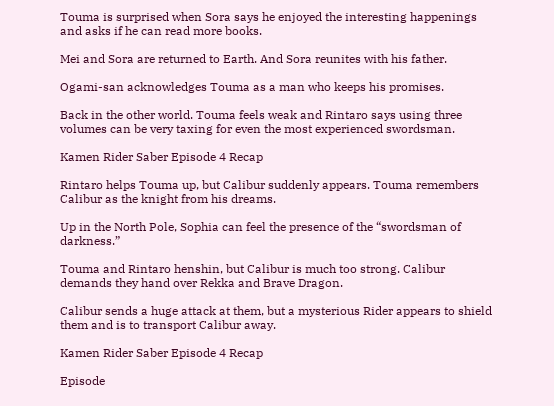Touma is surprised when Sora says he enjoyed the interesting happenings and asks if he can read more books.

Mei and Sora are returned to Earth. And Sora reunites with his father.

Ogami-san acknowledges Touma as a man who keeps his promises.

Back in the other world. Touma feels weak and Rintaro says using three volumes can be very taxing for even the most experienced swordsman.

Kamen Rider Saber Episode 4 Recap

Rintaro helps Touma up, but Calibur suddenly appears. Touma remembers Calibur as the knight from his dreams.

Up in the North Pole, Sophia can feel the presence of the “swordsman of darkness.”

Touma and Rintaro henshin, but Calibur is much too strong. Calibur demands they hand over Rekka and Brave Dragon.

Calibur sends a huge attack at them, but a mysterious Rider appears to shield them and is to transport Calibur away.

Kamen Rider Saber Episode 4 Recap

Episode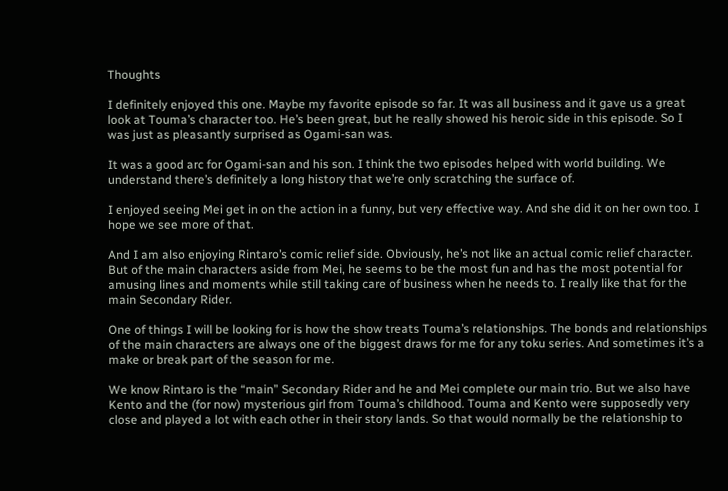Thoughts

I definitely enjoyed this one. Maybe my favorite episode so far. It was all business and it gave us a great look at Touma’s character too. He’s been great, but he really showed his heroic side in this episode. So I was just as pleasantly surprised as Ogami-san was.

It was a good arc for Ogami-san and his son. I think the two episodes helped with world building. We understand there’s definitely a long history that we’re only scratching the surface of.

I enjoyed seeing Mei get in on the action in a funny, but very effective way. And she did it on her own too. I hope we see more of that.

And I am also enjoying Rintaro’s comic relief side. Obviously, he’s not like an actual comic relief character. But of the main characters aside from Mei, he seems to be the most fun and has the most potential for amusing lines and moments while still taking care of business when he needs to. I really like that for the main Secondary Rider.

One of things I will be looking for is how the show treats Touma’s relationships. The bonds and relationships of the main characters are always one of the biggest draws for me for any toku series. And sometimes it’s a make or break part of the season for me.

We know Rintaro is the “main” Secondary Rider and he and Mei complete our main trio. But we also have Kento and the (for now) mysterious girl from Touma’s childhood. Touma and Kento were supposedly very close and played a lot with each other in their story lands. So that would normally be the relationship to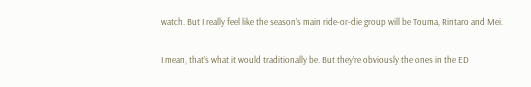watch. But I really feel like the season’s main ride-or-die group will be Touma, Rintaro and Mei.

I mean, that’s what it would traditionally be. But they’re obviously the ones in the ED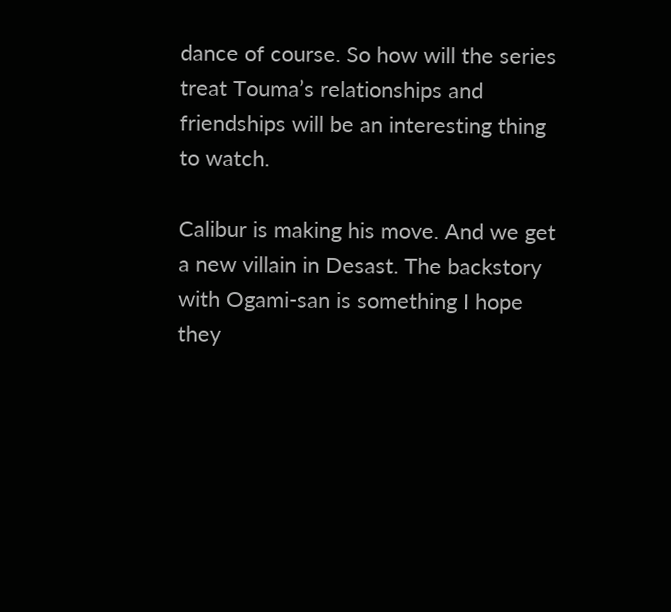dance of course. So how will the series treat Touma’s relationships and friendships will be an interesting thing to watch.

Calibur is making his move. And we get a new villain in Desast. The backstory with Ogami-san is something I hope they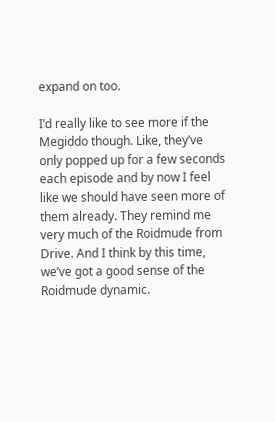expand on too.

I’d really like to see more if the Megiddo though. Like, they’ve only popped up for a few seconds each episode and by now I feel like we should have seen more of them already. They remind me very much of the Roidmude from Drive. And I think by this time, we’ve got a good sense of the Roidmude dynamic.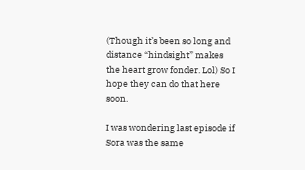(Though it’s been so long and distance “hindsight” makes the heart grow fonder. Lol) So I hope they can do that here soon.

I was wondering last episode if Sora was the same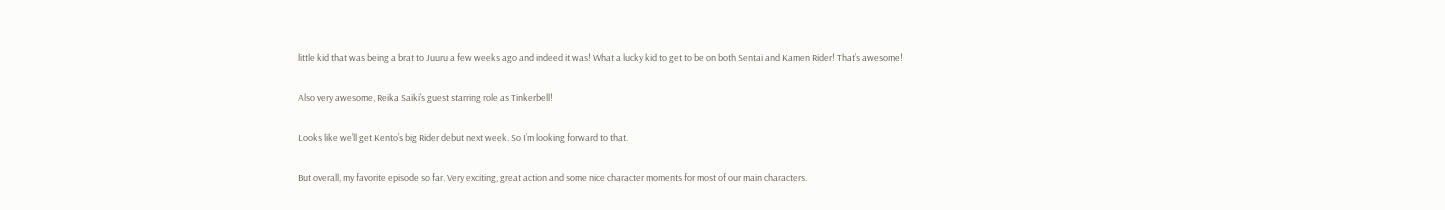little kid that was being a brat to Juuru a few weeks ago and indeed it was! What a lucky kid to get to be on both Sentai and Kamen Rider! That’s awesome!

Also very awesome, Reika Saiki’s guest starring role as Tinkerbell!

Looks like we’ll get Kento’s big Rider debut next week. So I’m looking forward to that.

But overall, my favorite episode so far. Very exciting, great action and some nice character moments for most of our main characters.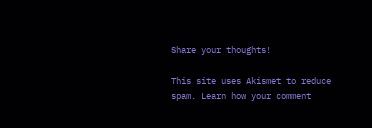Share your thoughts!

This site uses Akismet to reduce spam. Learn how your comment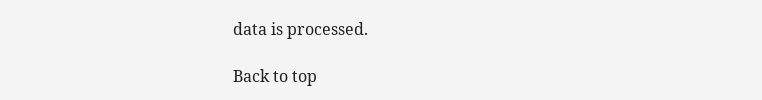data is processed.

Back to top